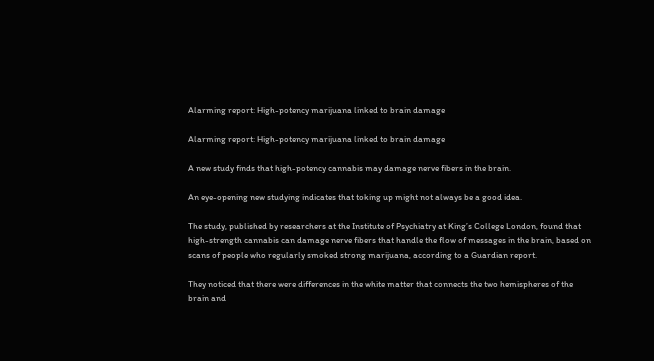Alarming report: High-potency marijuana linked to brain damage

Alarming report: High-potency marijuana linked to brain damage

A new study finds that high-potency cannabis may damage nerve fibers in the brain.

An eye-opening new studying indicates that toking up might not always be a good idea.

The study, published by researchers at the Institute of Psychiatry at King’s College London, found that high-strength cannabis can damage nerve fibers that handle the flow of messages in the brain, based on scans of people who regularly smoked strong marijuana, according to a Guardian report.

They noticed that there were differences in the white matter that connects the two hemispheres of the brain and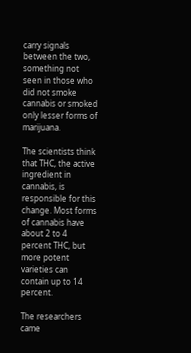carry signals between the two, something not seen in those who did not smoke cannabis or smoked only lesser forms of marijuana.

The scientists think that THC, the active ingredient in cannabis, is responsible for this change. Most forms of cannabis have about 2 to 4 percent THC, but more potent varieties can contain up to 14 percent.

The researchers came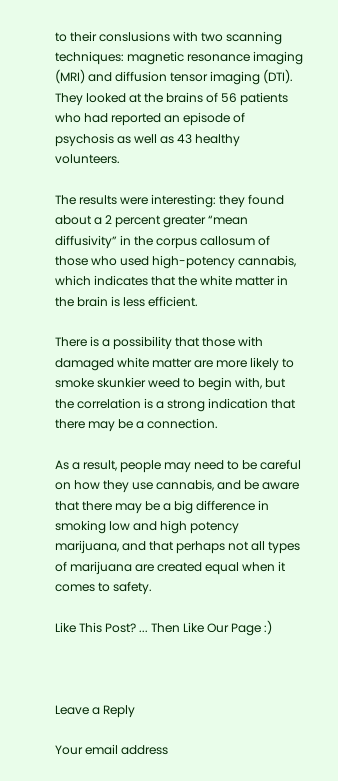to their conslusions with two scanning techniques: magnetic resonance imaging (MRI) and diffusion tensor imaging (DTI). They looked at the brains of 56 patients who had reported an episode of psychosis as well as 43 healthy volunteers.

The results were interesting: they found about a 2 percent greater “mean diffusivity” in the corpus callosum of those who used high-potency cannabis, which indicates that the white matter in the brain is less efficient.

There is a possibility that those with damaged white matter are more likely to smoke skunkier weed to begin with, but the correlation is a strong indication that there may be a connection.

As a result, people may need to be careful on how they use cannabis, and be aware that there may be a big difference in smoking low and high potency marijuana, and that perhaps not all types of marijuana are created equal when it comes to safety.

Like This Post? ... Then Like Our Page :)



Leave a Reply

Your email address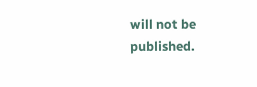will not be published.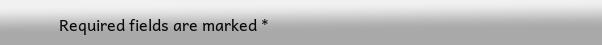Required fields are marked *